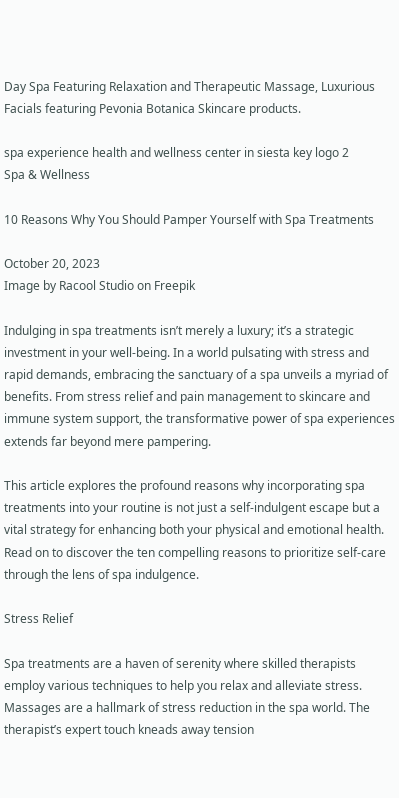Day Spa Featuring Relaxation and Therapeutic Massage, Luxurious Facials featuring Pevonia Botanica Skincare products.

spa experience health and wellness center in siesta key logo 2
Spa & Wellness

10 Reasons Why You Should Pamper Yourself with Spa Treatments

October 20, 2023
Image by Racool Studio on Freepik

Indulging in spa treatments isn’t merely a luxury; it’s a strategic investment in your well-being. In a world pulsating with stress and rapid demands, embracing the sanctuary of a spa unveils a myriad of benefits. From stress relief and pain management to skincare and immune system support, the transformative power of spa experiences extends far beyond mere pampering.

This article explores the profound reasons why incorporating spa treatments into your routine is not just a self-indulgent escape but a vital strategy for enhancing both your physical and emotional health. Read on to discover the ten compelling reasons to prioritize self-care through the lens of spa indulgence.

Stress Relief

Spa treatments are a haven of serenity where skilled therapists employ various techniques to help you relax and alleviate stress. Massages are a hallmark of stress reduction in the spa world. The therapist’s expert touch kneads away tension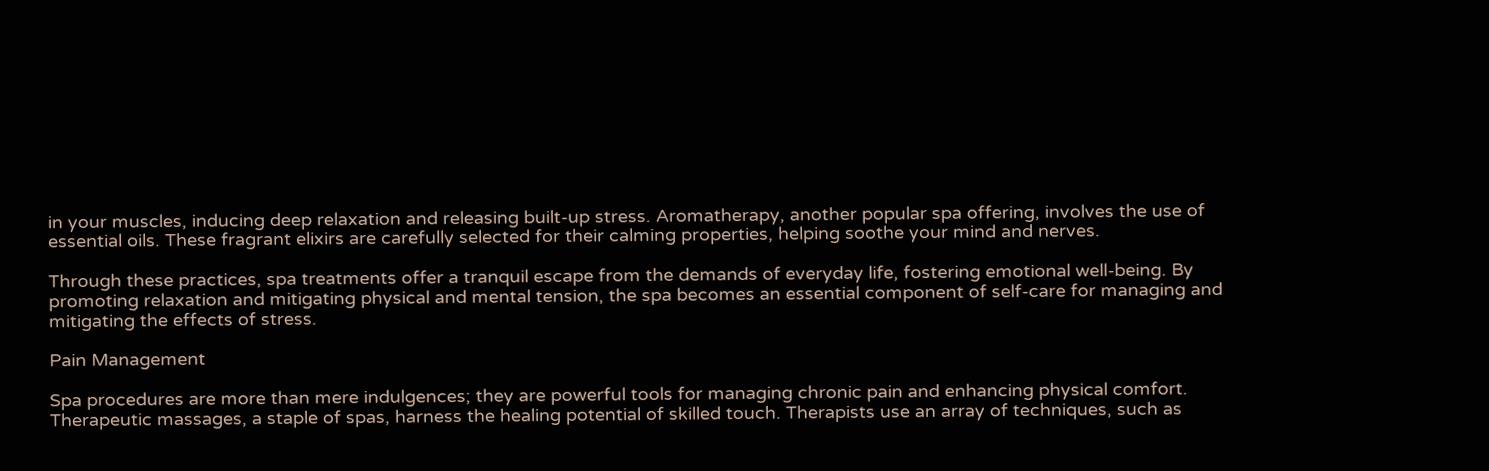in your muscles, inducing deep relaxation and releasing built-up stress. Aromatherapy, another popular spa offering, involves the use of essential oils. These fragrant elixirs are carefully selected for their calming properties, helping soothe your mind and nerves.

Through these practices, spa treatments offer a tranquil escape from the demands of everyday life, fostering emotional well-being. By promoting relaxation and mitigating physical and mental tension, the spa becomes an essential component of self-care for managing and mitigating the effects of stress.

Pain Management

Spa procedures are more than mere indulgences; they are powerful tools for managing chronic pain and enhancing physical comfort. Therapeutic massages, a staple of spas, harness the healing potential of skilled touch. Therapists use an array of techniques, such as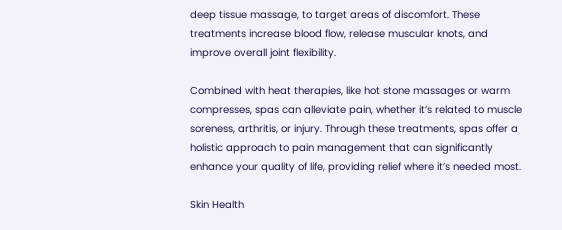deep tissue massage, to target areas of discomfort. These treatments increase blood flow, release muscular knots, and improve overall joint flexibility.

Combined with heat therapies, like hot stone massages or warm compresses, spas can alleviate pain, whether it’s related to muscle soreness, arthritis, or injury. Through these treatments, spas offer a holistic approach to pain management that can significantly enhance your quality of life, providing relief where it’s needed most.

Skin Health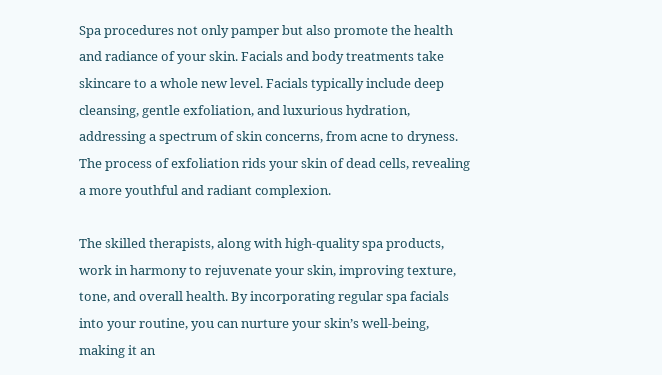Spa procedures not only pamper but also promote the health and radiance of your skin. Facials and body treatments take skincare to a whole new level. Facials typically include deep cleansing, gentle exfoliation, and luxurious hydration, addressing a spectrum of skin concerns, from acne to dryness. The process of exfoliation rids your skin of dead cells, revealing a more youthful and radiant complexion.

The skilled therapists, along with high-quality spa products, work in harmony to rejuvenate your skin, improving texture, tone, and overall health. By incorporating regular spa facials into your routine, you can nurture your skin’s well-being, making it an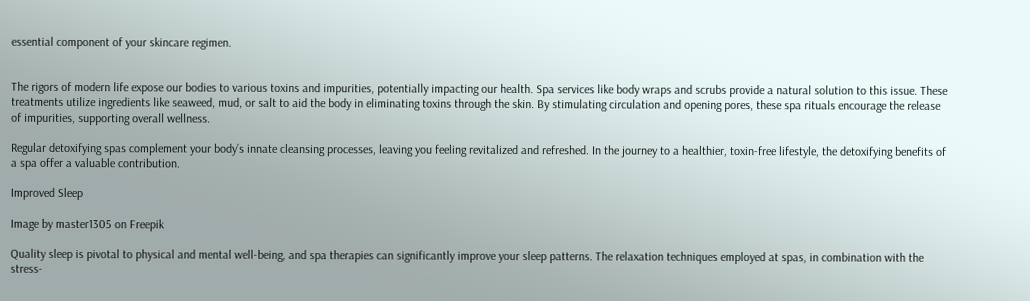essential component of your skincare regimen.


The rigors of modern life expose our bodies to various toxins and impurities, potentially impacting our health. Spa services like body wraps and scrubs provide a natural solution to this issue. These treatments utilize ingredients like seaweed, mud, or salt to aid the body in eliminating toxins through the skin. By stimulating circulation and opening pores, these spa rituals encourage the release of impurities, supporting overall wellness.

Regular detoxifying spas complement your body’s innate cleansing processes, leaving you feeling revitalized and refreshed. In the journey to a healthier, toxin-free lifestyle, the detoxifying benefits of a spa offer a valuable contribution.

Improved Sleep

Image by master1305 on Freepik

Quality sleep is pivotal to physical and mental well-being, and spa therapies can significantly improve your sleep patterns. The relaxation techniques employed at spas, in combination with the stress-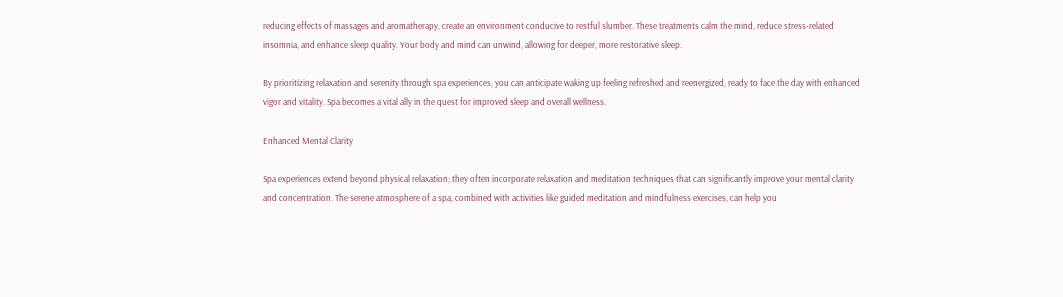reducing effects of massages and aromatherapy, create an environment conducive to restful slumber. These treatments calm the mind, reduce stress-related insomnia, and enhance sleep quality. Your body and mind can unwind, allowing for deeper, more restorative sleep.

By prioritizing relaxation and serenity through spa experiences, you can anticipate waking up feeling refreshed and reenergized, ready to face the day with enhanced vigor and vitality. Spa becomes a vital ally in the quest for improved sleep and overall wellness.

Enhanced Mental Clarity

Spa experiences extend beyond physical relaxation; they often incorporate relaxation and meditation techniques that can significantly improve your mental clarity and concentration. The serene atmosphere of a spa, combined with activities like guided meditation and mindfulness exercises, can help you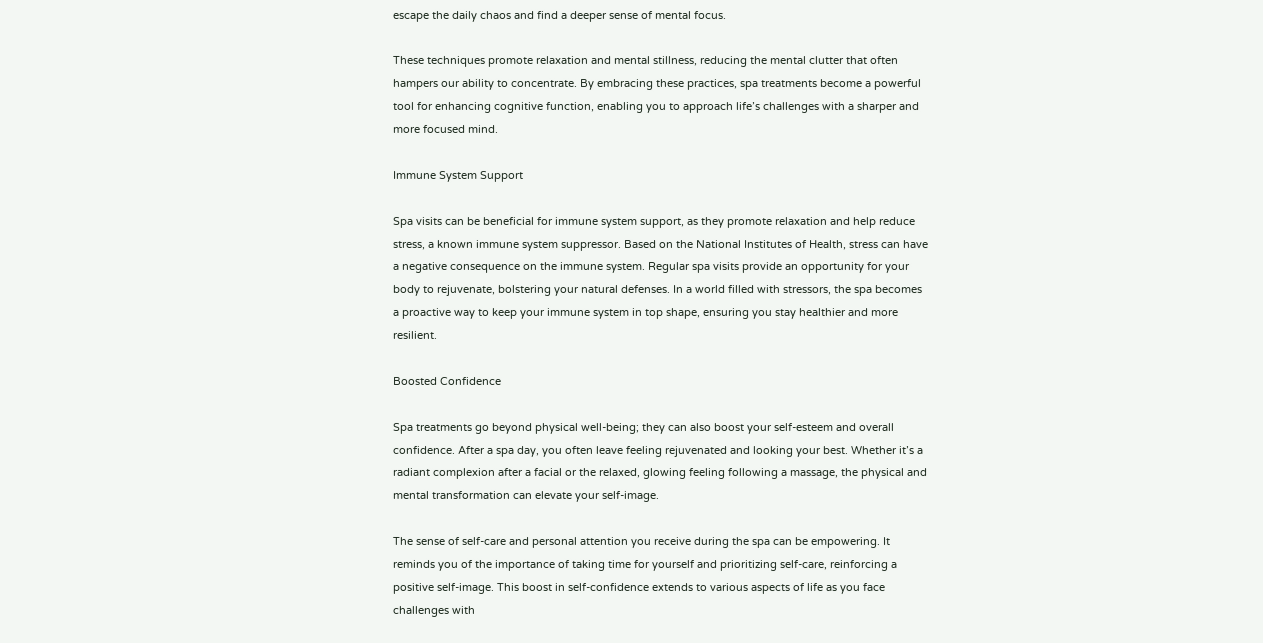escape the daily chaos and find a deeper sense of mental focus.

These techniques promote relaxation and mental stillness, reducing the mental clutter that often hampers our ability to concentrate. By embracing these practices, spa treatments become a powerful tool for enhancing cognitive function, enabling you to approach life’s challenges with a sharper and more focused mind.

Immune System Support

Spa visits can be beneficial for immune system support, as they promote relaxation and help reduce stress, a known immune system suppressor. Based on the National Institutes of Health, stress can have a negative consequence on the immune system. Regular spa visits provide an opportunity for your body to rejuvenate, bolstering your natural defenses. In a world filled with stressors, the spa becomes a proactive way to keep your immune system in top shape, ensuring you stay healthier and more resilient.

Boosted Confidence

Spa treatments go beyond physical well-being; they can also boost your self-esteem and overall confidence. After a spa day, you often leave feeling rejuvenated and looking your best. Whether it’s a radiant complexion after a facial or the relaxed, glowing feeling following a massage, the physical and mental transformation can elevate your self-image.

The sense of self-care and personal attention you receive during the spa can be empowering. It reminds you of the importance of taking time for yourself and prioritizing self-care, reinforcing a positive self-image. This boost in self-confidence extends to various aspects of life as you face challenges with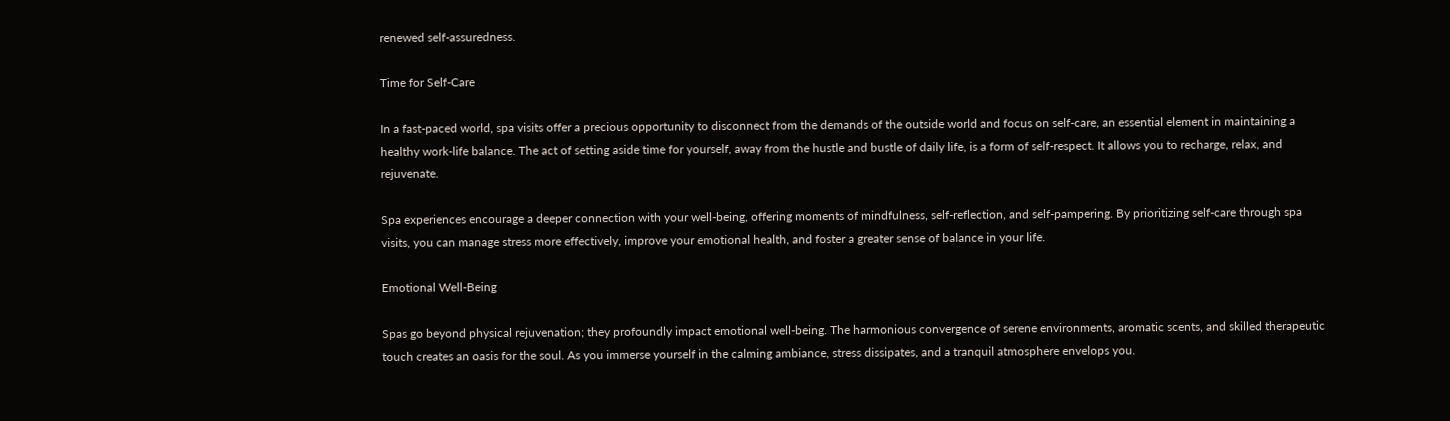renewed self-assuredness.

Time for Self-Care

In a fast-paced world, spa visits offer a precious opportunity to disconnect from the demands of the outside world and focus on self-care, an essential element in maintaining a healthy work-life balance. The act of setting aside time for yourself, away from the hustle and bustle of daily life, is a form of self-respect. It allows you to recharge, relax, and rejuvenate.

Spa experiences encourage a deeper connection with your well-being, offering moments of mindfulness, self-reflection, and self-pampering. By prioritizing self-care through spa visits, you can manage stress more effectively, improve your emotional health, and foster a greater sense of balance in your life.

Emotional Well-Being

Spas go beyond physical rejuvenation; they profoundly impact emotional well-being. The harmonious convergence of serene environments, aromatic scents, and skilled therapeutic touch creates an oasis for the soul. As you immerse yourself in the calming ambiance, stress dissipates, and a tranquil atmosphere envelops you.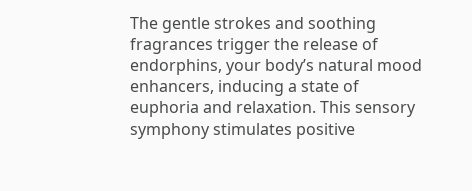The gentle strokes and soothing fragrances trigger the release of endorphins, your body’s natural mood enhancers, inducing a state of euphoria and relaxation. This sensory symphony stimulates positive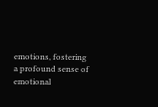emotions, fostering a profound sense of emotional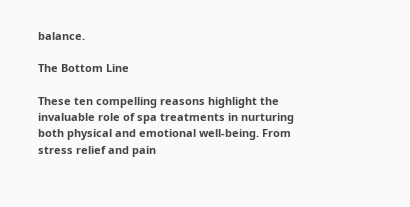balance.

The Bottom Line

These ten compelling reasons highlight the invaluable role of spa treatments in nurturing both physical and emotional well-being. From stress relief and pain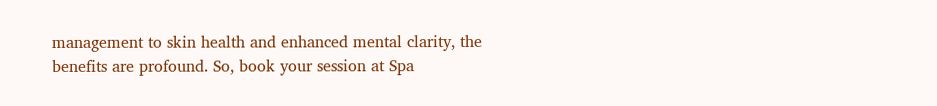management to skin health and enhanced mental clarity, the benefits are profound. So, book your session at Spa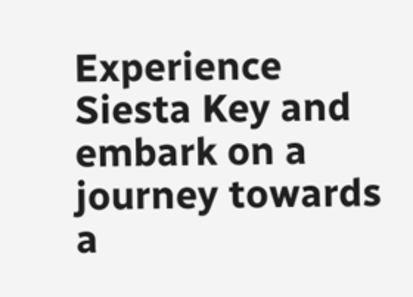Experience Siesta Key and embark on a journey towards a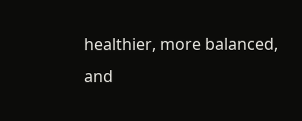healthier, more balanced, and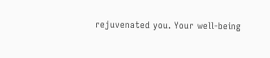rejuvenated you. Your well-being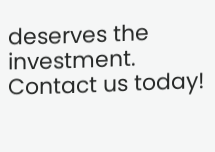deserves the investment. Contact us today!